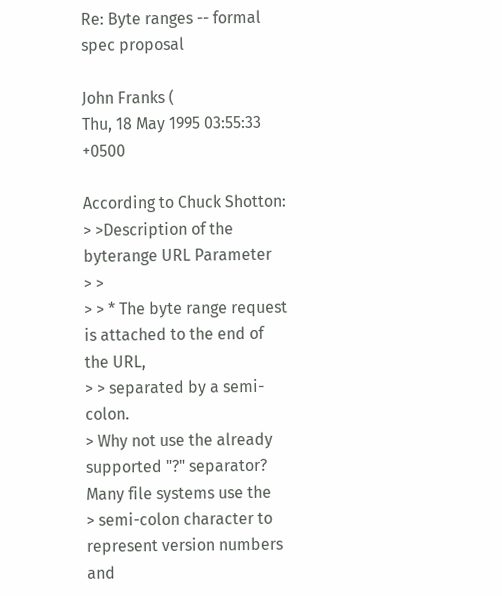Re: Byte ranges -- formal spec proposal

John Franks (
Thu, 18 May 1995 03:55:33 +0500

According to Chuck Shotton:
> >Description of the byterange URL Parameter
> >
> > * The byte range request is attached to the end of the URL,
> > separated by a semi-colon.
> Why not use the already supported "?" separator? Many file systems use the
> semi-colon character to represent version numbers and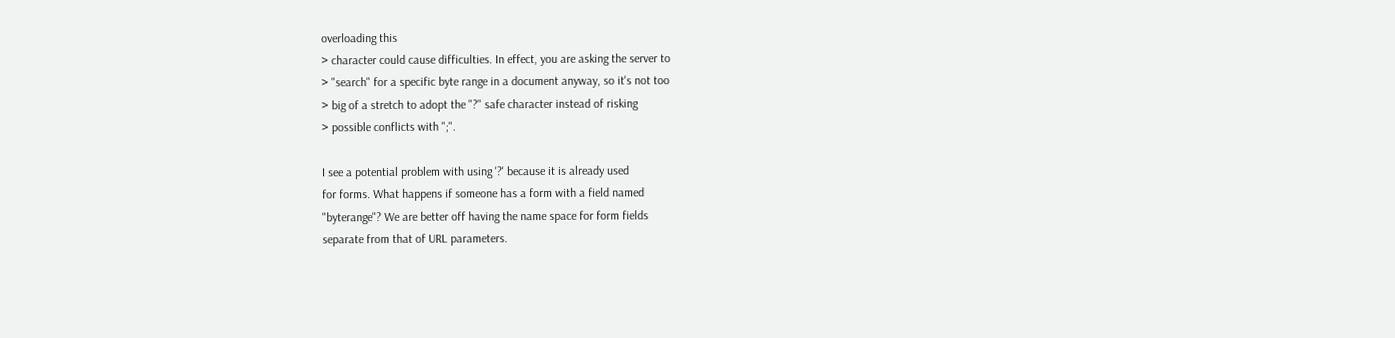overloading this
> character could cause difficulties. In effect, you are asking the server to
> "search" for a specific byte range in a document anyway, so it's not too
> big of a stretch to adopt the "?" safe character instead of risking
> possible conflicts with ";".

I see a potential problem with using '?' because it is already used
for forms. What happens if someone has a form with a field named
"byterange"? We are better off having the name space for form fields
separate from that of URL parameters.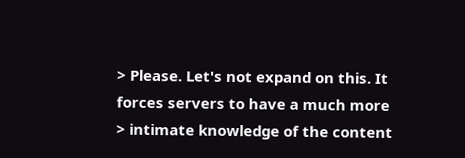> Please. Let's not expand on this. It forces servers to have a much more
> intimate knowledge of the content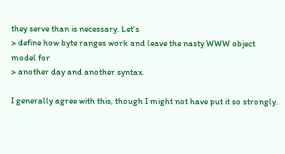they serve than is necessary. Let's
> define how byte ranges work and leave the nasty WWW object model for
> another day and another syntax.

I generally agree with this, though I might not have put it so strongly.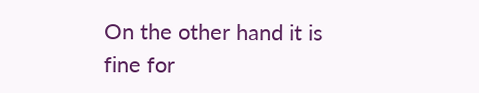On the other hand it is fine for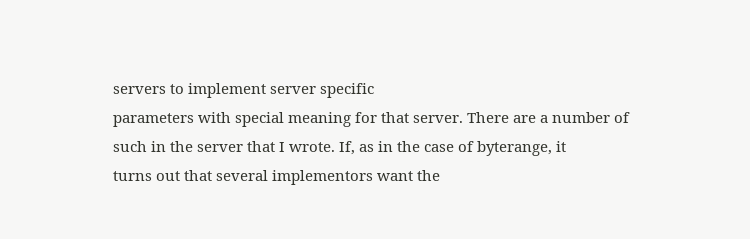servers to implement server specific
parameters with special meaning for that server. There are a number of
such in the server that I wrote. If, as in the case of byterange, it
turns out that several implementors want the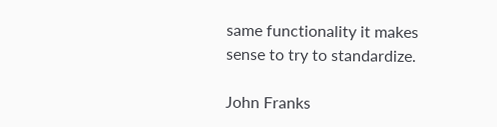same functionality it makes
sense to try to standardize.

John Franks